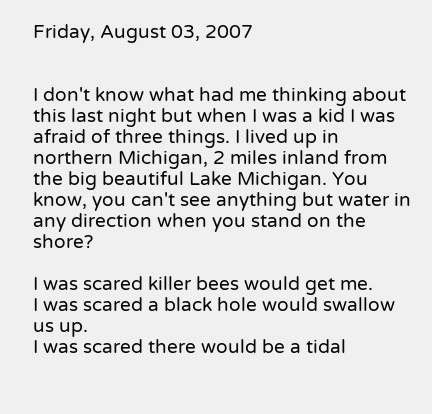Friday, August 03, 2007


I don't know what had me thinking about this last night but when I was a kid I was afraid of three things. I lived up in northern Michigan, 2 miles inland from the big beautiful Lake Michigan. You know, you can't see anything but water in any direction when you stand on the shore?

I was scared killer bees would get me.
I was scared a black hole would swallow us up.
I was scared there would be a tidal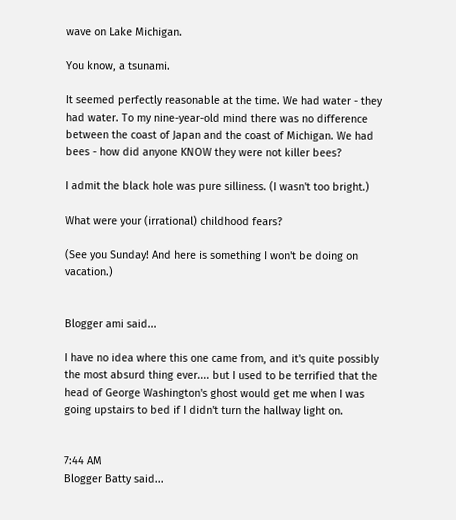wave on Lake Michigan.

You know, a tsunami.

It seemed perfectly reasonable at the time. We had water - they had water. To my nine-year-old mind there was no difference between the coast of Japan and the coast of Michigan. We had bees - how did anyone KNOW they were not killer bees?

I admit the black hole was pure silliness. (I wasn't too bright.)

What were your (irrational) childhood fears?

(See you Sunday! And here is something I won't be doing on vacation.)


Blogger ami said...

I have no idea where this one came from, and it's quite possibly the most absurd thing ever.... but I used to be terrified that the head of George Washington's ghost would get me when I was going upstairs to bed if I didn't turn the hallway light on.


7:44 AM
Blogger Batty said...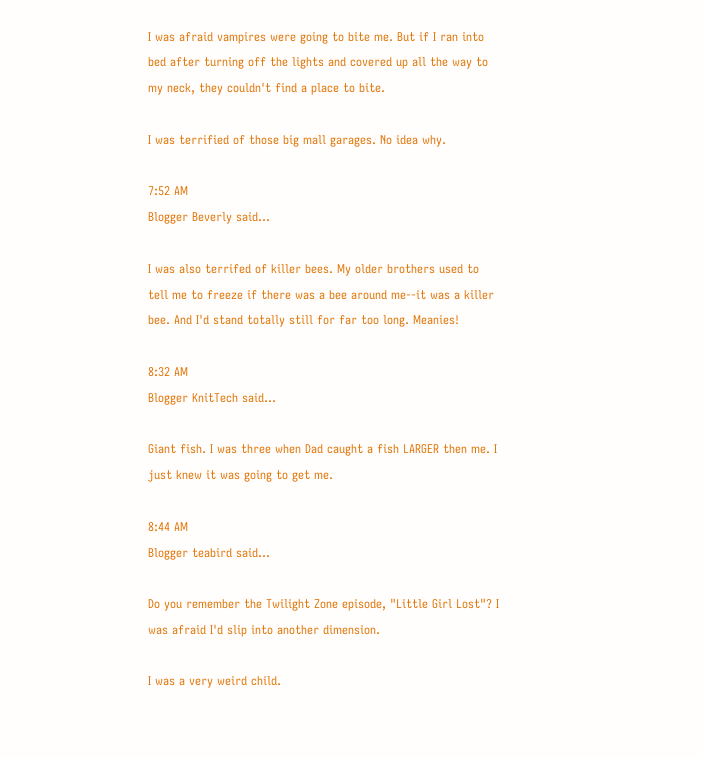I was afraid vampires were going to bite me. But if I ran into bed after turning off the lights and covered up all the way to my neck, they couldn't find a place to bite.

I was terrified of those big mall garages. No idea why.

7:52 AM
Blogger Beverly said...

I was also terrifed of killer bees. My older brothers used to tell me to freeze if there was a bee around me--it was a killer bee. And I'd stand totally still for far too long. Meanies!

8:32 AM
Blogger KnitTech said...

Giant fish. I was three when Dad caught a fish LARGER then me. I just knew it was going to get me.

8:44 AM
Blogger teabird said...

Do you remember the Twilight Zone episode, "Little Girl Lost"? I was afraid I'd slip into another dimension.

I was a very weird child.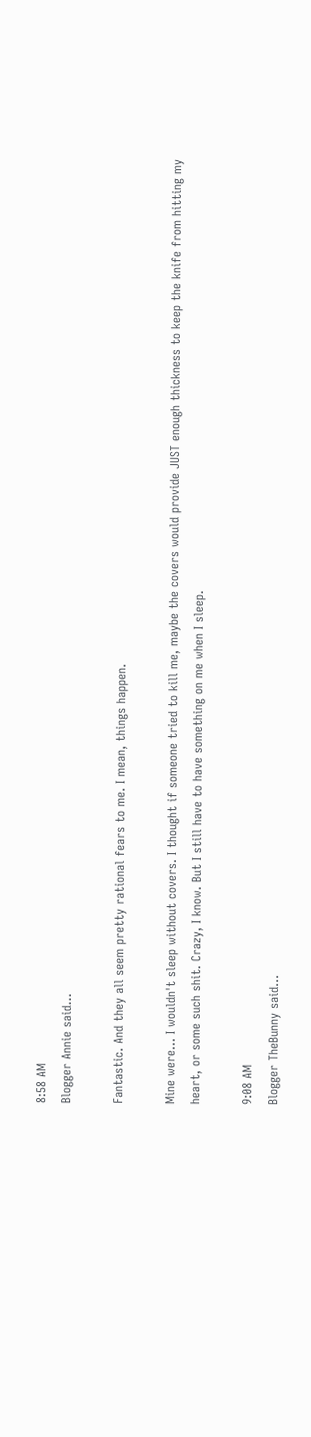8:58 AM
Blogger Annie said...

Fantastic. And they all seem pretty rational fears to me. I mean, things happen.

Mine were... I wouldn't sleep without covers. I thought if someone tried to kill me, maybe the covers would provide JUST enough thickness to keep the knife from hitting my heart, or some such shit. Crazy, I know. But I still have to have something on me when I sleep.

9:08 AM
Blogger TheBunny said...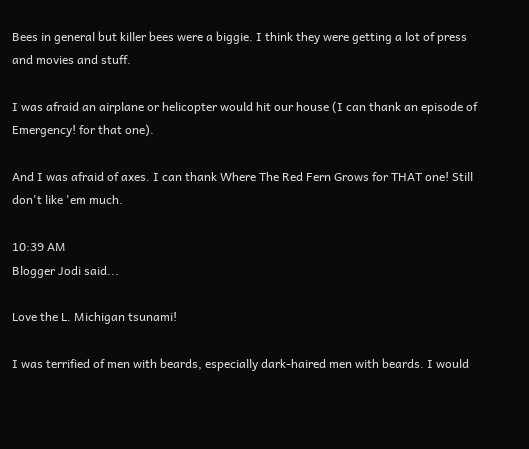Bees in general but killer bees were a biggie. I think they were getting a lot of press and movies and stuff.

I was afraid an airplane or helicopter would hit our house (I can thank an episode of Emergency! for that one).

And I was afraid of axes. I can thank Where The Red Fern Grows for THAT one! Still don't like 'em much.

10:39 AM
Blogger Jodi said...

Love the L. Michigan tsunami!

I was terrified of men with beards, especially dark-haired men with beards. I would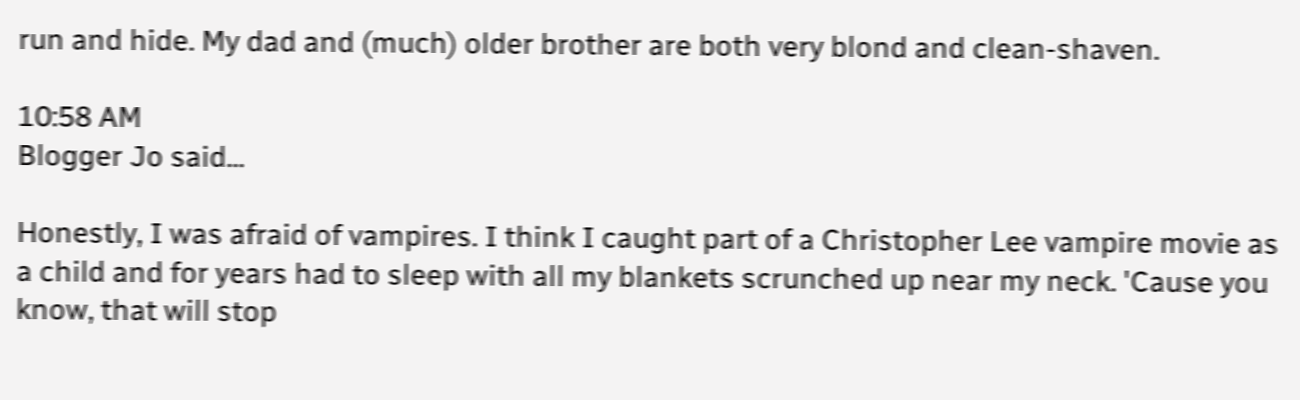run and hide. My dad and (much) older brother are both very blond and clean-shaven.

10:58 AM
Blogger Jo said...

Honestly, I was afraid of vampires. I think I caught part of a Christopher Lee vampire movie as a child and for years had to sleep with all my blankets scrunched up near my neck. 'Cause you know, that will stop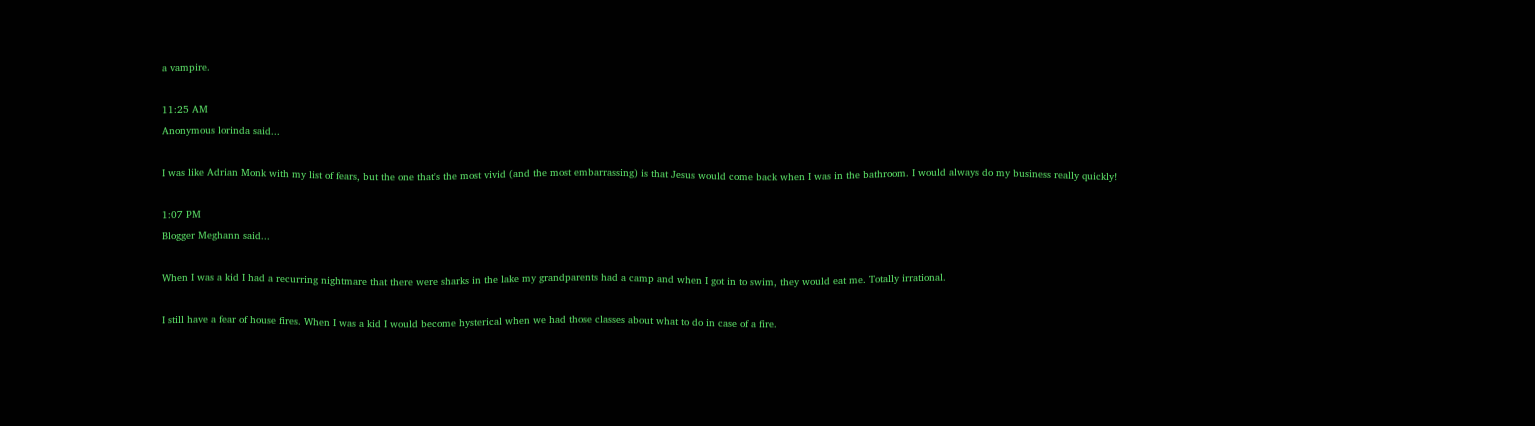a vampire.

11:25 AM
Anonymous lorinda said...

I was like Adrian Monk with my list of fears, but the one that's the most vivid (and the most embarrassing) is that Jesus would come back when I was in the bathroom. I would always do my business really quickly!

1:07 PM
Blogger Meghann said...

When I was a kid I had a recurring nightmare that there were sharks in the lake my grandparents had a camp and when I got in to swim, they would eat me. Totally irrational.

I still have a fear of house fires. When I was a kid I would become hysterical when we had those classes about what to do in case of a fire.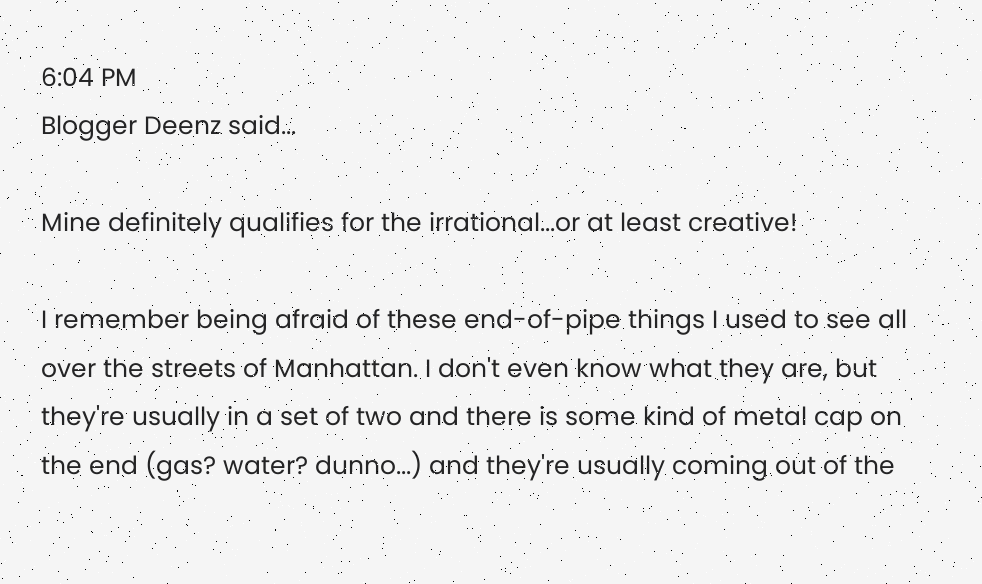6:04 PM
Blogger Deenz said...

Mine definitely qualifies for the irrational...or at least creative!

I remember being afraid of these end-of-pipe things I used to see all over the streets of Manhattan. I don't even know what they are, but they're usually in a set of two and there is some kind of metal cap on the end (gas? water? dunno...) and they're usually coming out of the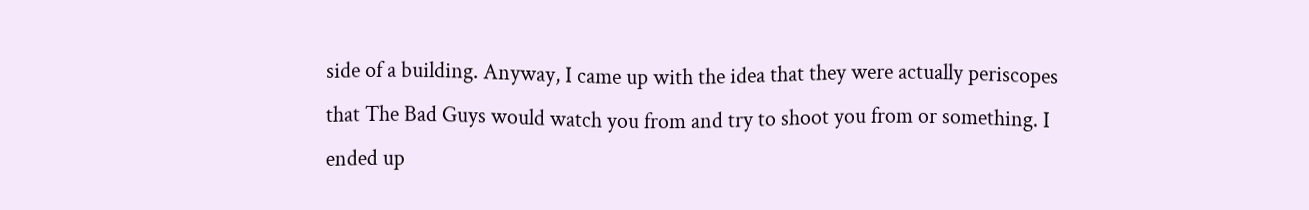side of a building. Anyway, I came up with the idea that they were actually periscopes that The Bad Guys would watch you from and try to shoot you from or something. I ended up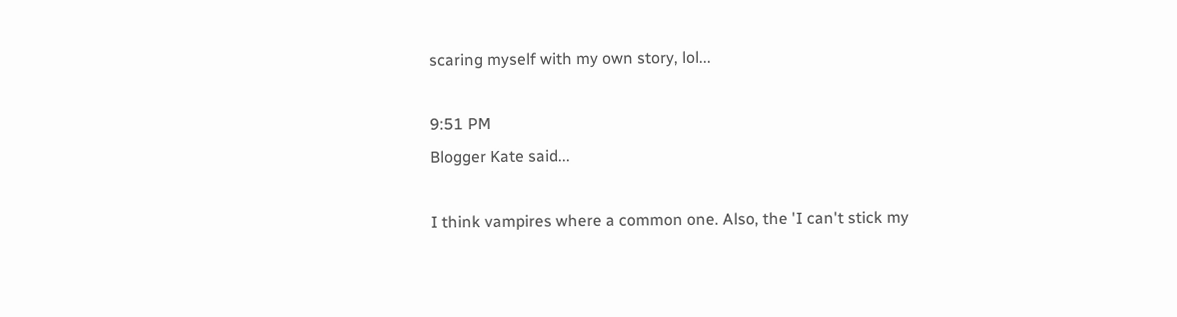scaring myself with my own story, lol...

9:51 PM
Blogger Kate said...

I think vampires where a common one. Also, the 'I can't stick my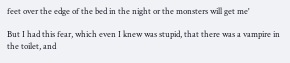feet over the edge of the bed in the night or the monsters will get me'

But I had this fear, which even I knew was stupid, that there was a vampire in the toilet, and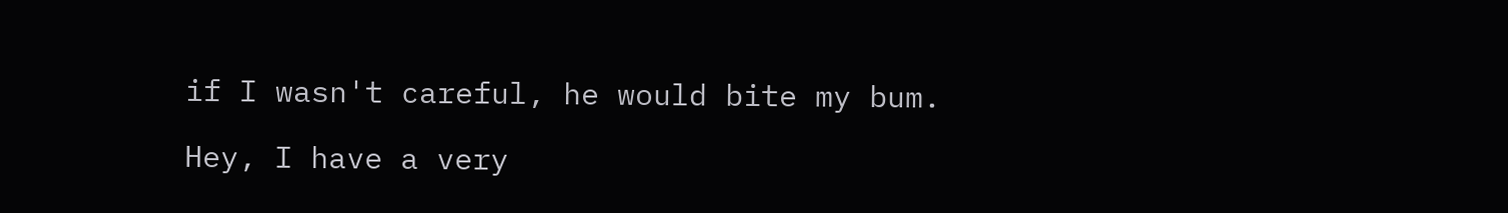if I wasn't careful, he would bite my bum.

Hey, I have a very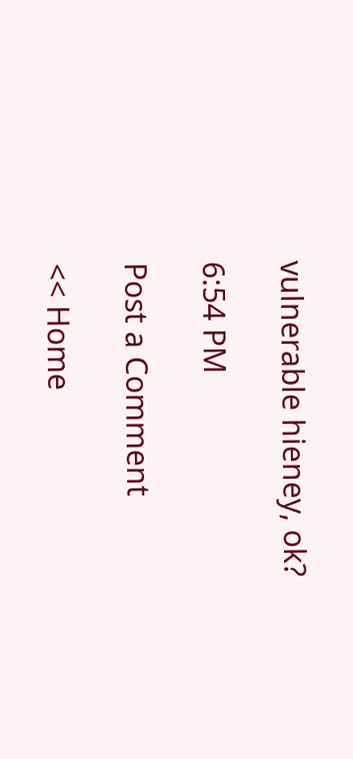vulnerable hieney, ok?

6:54 PM

Post a Comment

<< Home